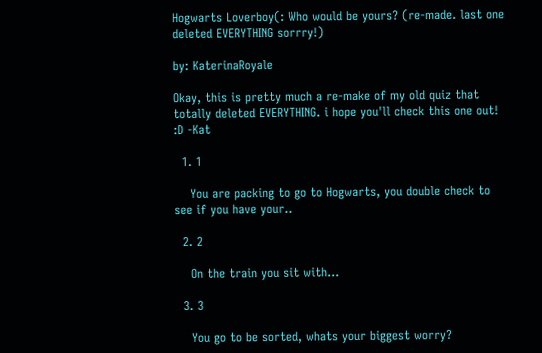Hogwarts Loverboy(: Who would be yours? (re-made. last one deleted EVERYTHING sorrry!)

by: KaterinaRoyale

Okay, this is pretty much a re-make of my old quiz that totally deleted EVERYTHING. i hope you'll check this one out! :D -Kat

  1. 1

    You are packing to go to Hogwarts, you double check to see if you have your..

  2. 2

    On the train you sit with...

  3. 3

    You go to be sorted, whats your biggest worry?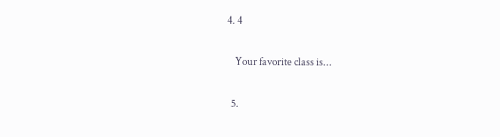4. 4

    Your favorite class is...

  5.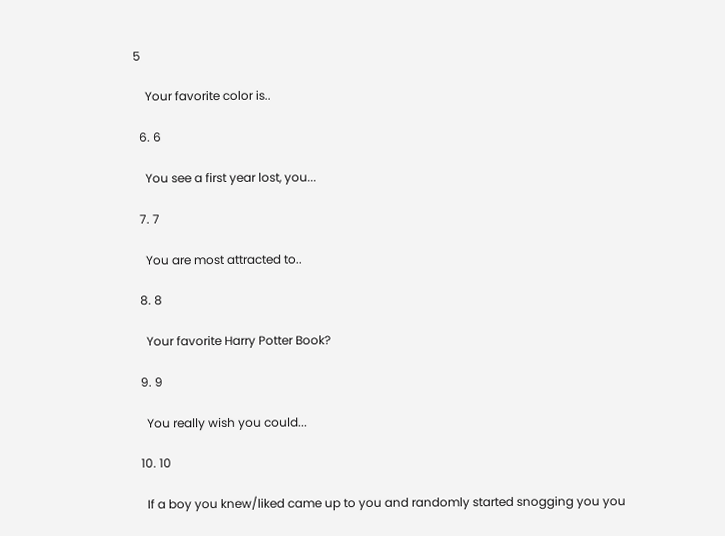5

    Your favorite color is..

  6. 6

    You see a first year lost, you...

  7. 7

    You are most attracted to..

  8. 8

    Your favorite Harry Potter Book?

  9. 9

    You really wish you could...

  10. 10

    If a boy you knew/liked came up to you and randomly started snogging you you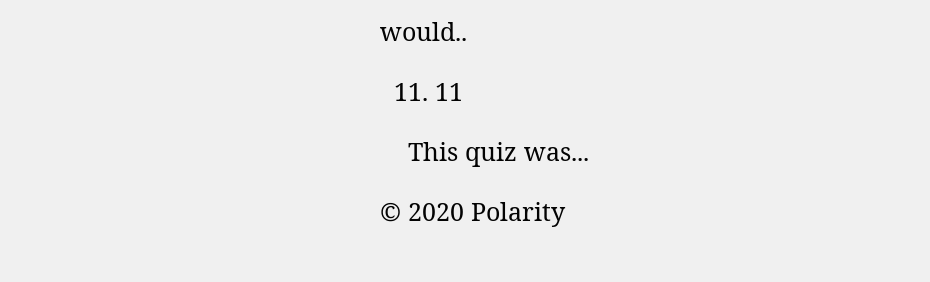would..

  11. 11

    This quiz was...

© 2020 Polarity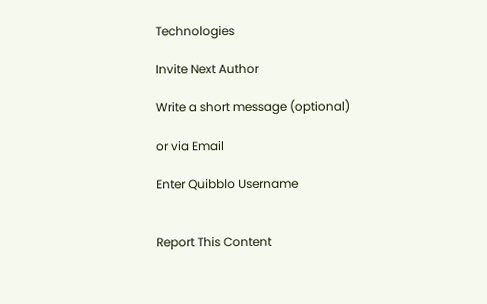Technologies

Invite Next Author

Write a short message (optional)

or via Email

Enter Quibblo Username


Report This Content